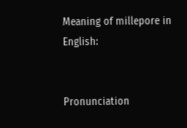Meaning of millepore in English:


Pronunciation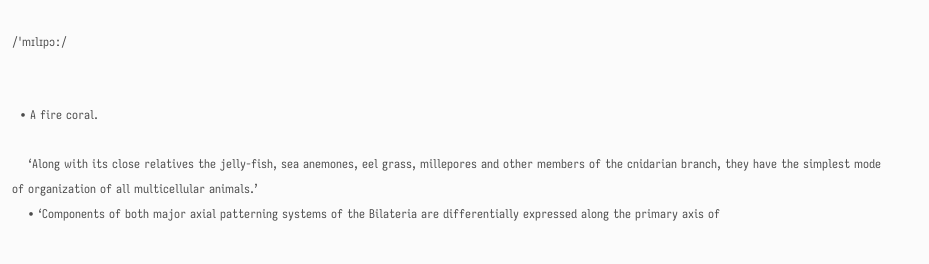/ˈmɪlɪpɔː/


  • A fire coral.

    ‘Along with its close relatives the jelly-fish, sea anemones, eel grass, millepores and other members of the cnidarian branch, they have the simplest mode of organization of all multicellular animals.’
    • ‘Components of both major axial patterning systems of the Bilateria are differentially expressed along the primary axis of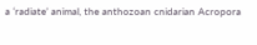a ‘radiate’ animal, the anthozoan cnidarian Acropora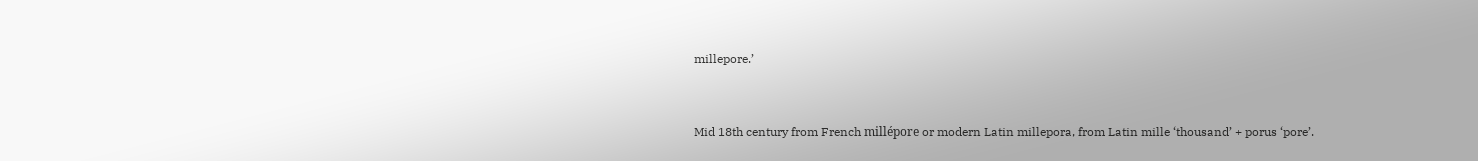millepore.’


Mid 18th century from French millépore or modern Latin millepora, from Latin mille ‘thousand’ + porus ‘pore’.